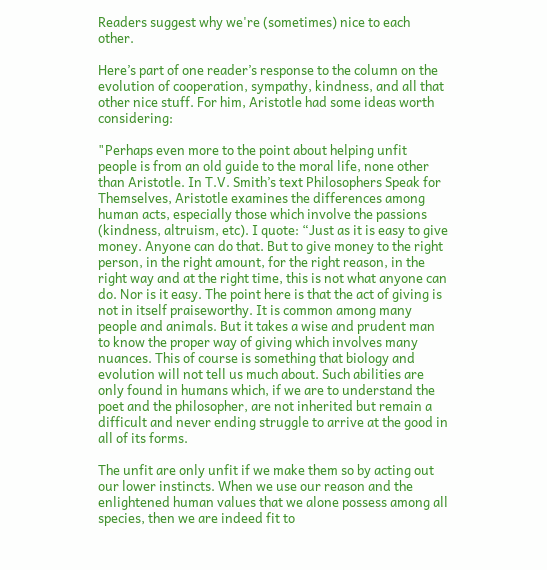Readers suggest why we're (sometimes) nice to each other.

Here’s part of one reader’s response to the column on the evolution of cooperation, sympathy, kindness, and all that other nice stuff. For him, Aristotle had some ideas worth considering:

"Perhaps even more to the point about helping unfit people is from an old guide to the moral life, none other than Aristotle. In T.V. Smith’s text Philosophers Speak for Themselves, Aristotle examines the differences among human acts, especially those which involve the passions (kindness, altruism, etc). I quote: “Just as it is easy to give money. Anyone can do that. But to give money to the right person, in the right amount, for the right reason, in the right way and at the right time, this is not what anyone can do. Nor is it easy. The point here is that the act of giving is not in itself praiseworthy. It is common among many people and animals. But it takes a wise and prudent man to know the proper way of giving which involves many nuances. This of course is something that biology and evolution will not tell us much about. Such abilities are only found in humans which, if we are to understand the poet and the philosopher, are not inherited but remain a difficult and never ending struggle to arrive at the good in all of its forms.

The unfit are only unfit if we make them so by acting out our lower instincts. When we use our reason and the enlightened human values that we alone possess among all species, then we are indeed fit to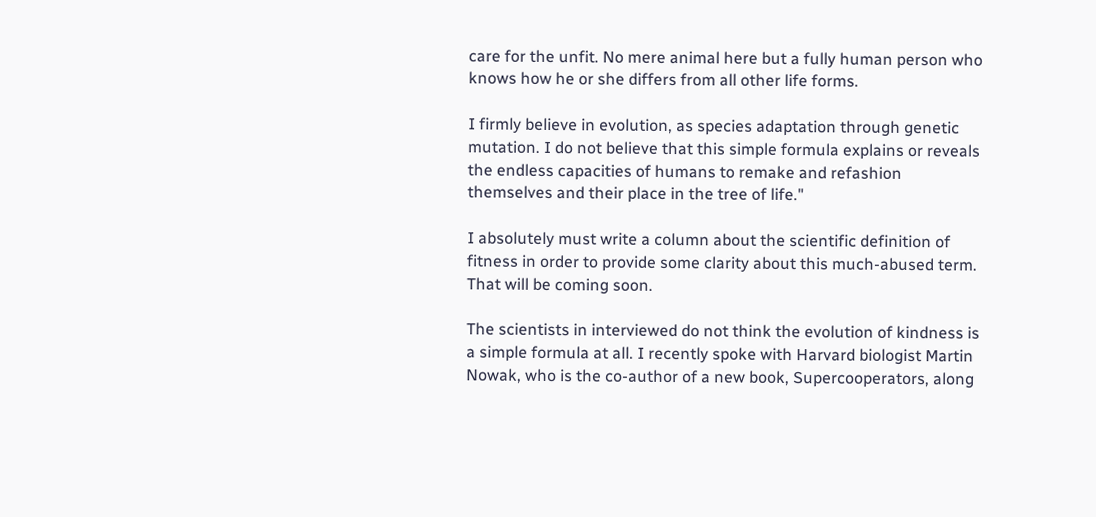care for the unfit. No mere animal here but a fully human person who knows how he or she differs from all other life forms.

I firmly believe in evolution, as species adaptation through genetic mutation. I do not believe that this simple formula explains or reveals the endless capacities of humans to remake and refashion themselves and their place in the tree of life."

I absolutely must write a column about the scientific definition of fitness in order to provide some clarity about this much-abused term. That will be coming soon.

The scientists in interviewed do not think the evolution of kindness is a simple formula at all. I recently spoke with Harvard biologist Martin Nowak, who is the co-author of a new book, Supercooperators, along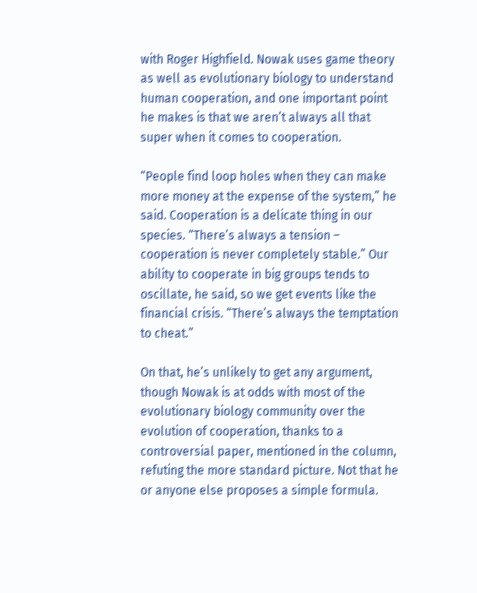with Roger Highfield. Nowak uses game theory as well as evolutionary biology to understand human cooperation, and one important point he makes is that we aren’t always all that super when it comes to cooperation.

“People find loop holes when they can make more money at the expense of the system,” he said. Cooperation is a delicate thing in our species. “There’s always a tension – cooperation is never completely stable.” Our ability to cooperate in big groups tends to oscillate, he said, so we get events like the financial crisis. “There’s always the temptation to cheat.”

On that, he’s unlikely to get any argument, though Nowak is at odds with most of the evolutionary biology community over the evolution of cooperation, thanks to a controversial paper, mentioned in the column, refuting the more standard picture. Not that he or anyone else proposes a simple formula.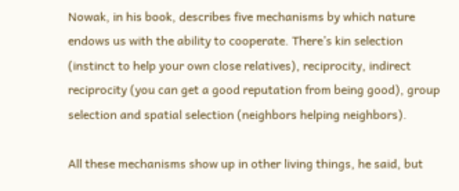Nowak, in his book, describes five mechanisms by which nature endows us with the ability to cooperate. There’s kin selection (instinct to help your own close relatives), reciprocity, indirect reciprocity (you can get a good reputation from being good), group selection and spatial selection (neighbors helping neighbors).

All these mechanisms show up in other living things, he said, but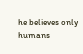he believes only humans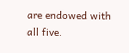are endowed with all five.